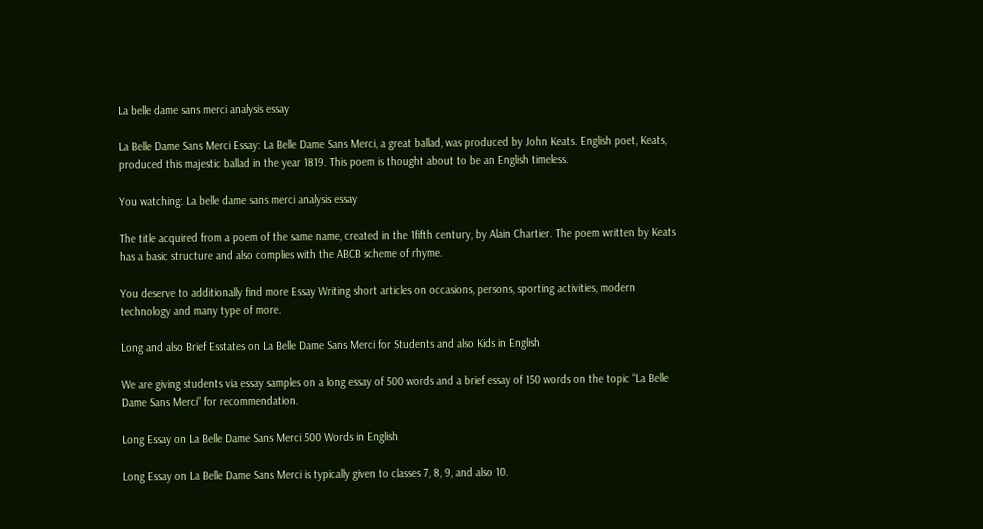La belle dame sans merci analysis essay

La Belle Dame Sans Merci Essay: La Belle Dame Sans Merci, a great ballad, was produced by John Keats. English poet, Keats, produced this majestic ballad in the year 1819. This poem is thought about to be an English timeless.

You watching: La belle dame sans merci analysis essay

The title acquired from a poem of the same name, created in the 1fifth century, by Alain Chartier. The poem written by Keats has a basic structure and also complies with the ABCB scheme of rhyme.

You deserve to additionally find more Essay Writing short articles on occasions, persons, sporting activities, modern technology and many type of more.

Long and also Brief Esstates on La Belle Dame Sans Merci for Students and also Kids in English

We are giving students via essay samples on a long essay of 500 words and a brief essay of 150 words on the topic “La Belle Dame Sans Merci” for recommendation.

Long Essay on La Belle Dame Sans Merci 500 Words in English

Long Essay on La Belle Dame Sans Merci is typically given to classes 7, 8, 9, and also 10.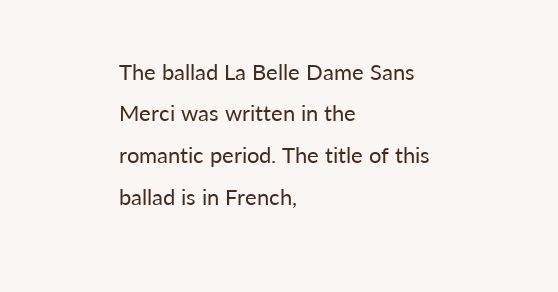The ballad La Belle Dame Sans Merci was written in the romantic period. The title of this ballad is in French,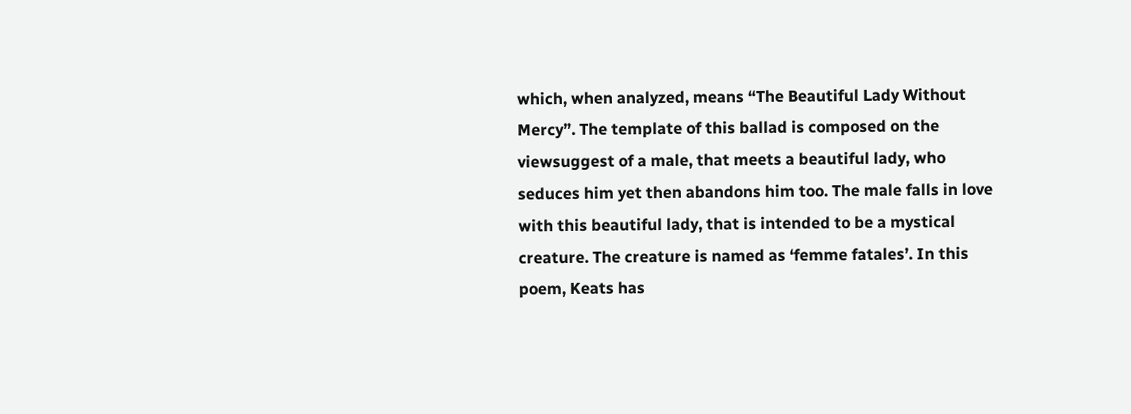which, when analyzed, means “The Beautiful Lady Without Mercy”. The template of this ballad is composed on the viewsuggest of a male, that meets a beautiful lady, who seduces him yet then abandons him too. The male falls in love with this beautiful lady, that is intended to be a mystical creature. The creature is named as ‘femme fatales’. In this poem, Keats has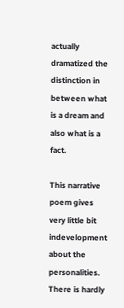actually dramatized the distinction in between what is a dream and also what is a fact.

This narrative poem gives very little bit indevelopment about the personalities. There is hardly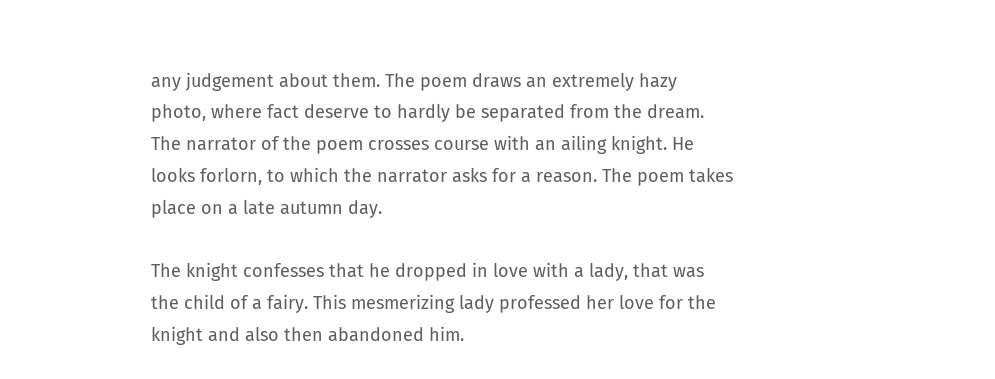any judgement about them. The poem draws an extremely hazy photo, where fact deserve to hardly be separated from the dream. The narrator of the poem crosses course with an ailing knight. He looks forlorn, to which the narrator asks for a reason. The poem takes place on a late autumn day.

The knight confesses that he dropped in love with a lady, that was the child of a fairy. This mesmerizing lady professed her love for the knight and also then abandoned him.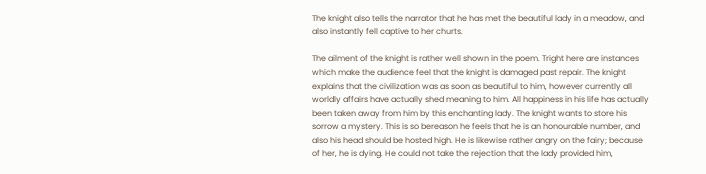The knight also tells the narrator that he has met the beautiful lady in a meadow, and also instantly fell captive to her churts.

The ailment of the knight is rather well shown in the poem. Tright here are instances which make the audience feel that the knight is damaged past repair. The knight explains that the civilization was as soon as beautiful to him, however currently all worldly affairs have actually shed meaning to him. All happiness in his life has actually been taken away from him by this enchanting lady. The knight wants to store his sorrow a mystery. This is so bereason he feels that he is an honourable number, and also his head should be hosted high. He is likewise rather angry on the fairy; because of her, he is dying. He could not take the rejection that the lady provided him,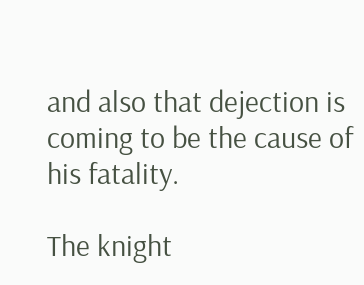and also that dejection is coming to be the cause of his fatality.

The knight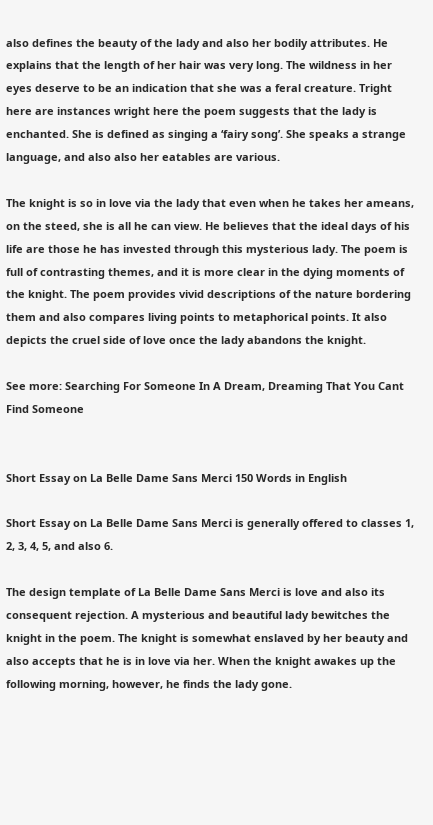also defines the beauty of the lady and also her bodily attributes. He explains that the length of her hair was very long. The wildness in her eyes deserve to be an indication that she was a feral creature. Tright here are instances wright here the poem suggests that the lady is enchanted. She is defined as singing a ‘fairy song’. She speaks a strange language, and also also her eatables are various.

The knight is so in love via the lady that even when he takes her ameans, on the steed, she is all he can view. He believes that the ideal days of his life are those he has invested through this mysterious lady. The poem is full of contrasting themes, and it is more clear in the dying moments of the knight. The poem provides vivid descriptions of the nature bordering them and also compares living points to metaphorical points. It also depicts the cruel side of love once the lady abandons the knight.

See more: Searching For Someone In A Dream, Dreaming That You Cant Find Someone


Short Essay on La Belle Dame Sans Merci 150 Words in English

Short Essay on La Belle Dame Sans Merci is generally offered to classes 1, 2, 3, 4, 5, and also 6.

The design template of La Belle Dame Sans Merci is love and also its consequent rejection. A mysterious and beautiful lady bewitches the knight in the poem. The knight is somewhat enslaved by her beauty and also accepts that he is in love via her. When the knight awakes up the following morning, however, he finds the lady gone.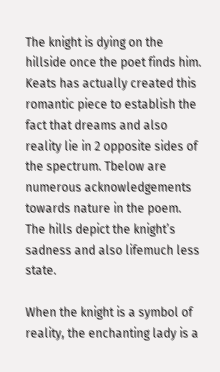The knight is dying on the hillside once the poet finds him. Keats has actually created this romantic piece to establish the fact that dreams and also reality lie in 2 opposite sides of the spectrum. Tbelow are numerous acknowledgements towards nature in the poem. The hills depict the knight’s sadness and also lifemuch less state.

When the knight is a symbol of reality, the enchanting lady is a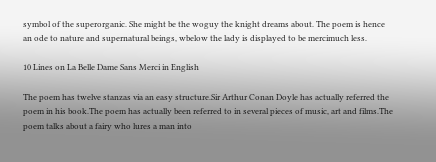symbol of the superorganic. She might be the woguy the knight dreams about. The poem is hence an ode to nature and supernatural beings, wbelow the lady is displayed to be mercimuch less.

10 Lines on La Belle Dame Sans Merci in English

The poem has twelve stanzas via an easy structure.Sir Arthur Conan Doyle has actually referred the poem in his book.The poem has actually been referred to in several pieces of music, art and films.The poem talks about a fairy who lures a man into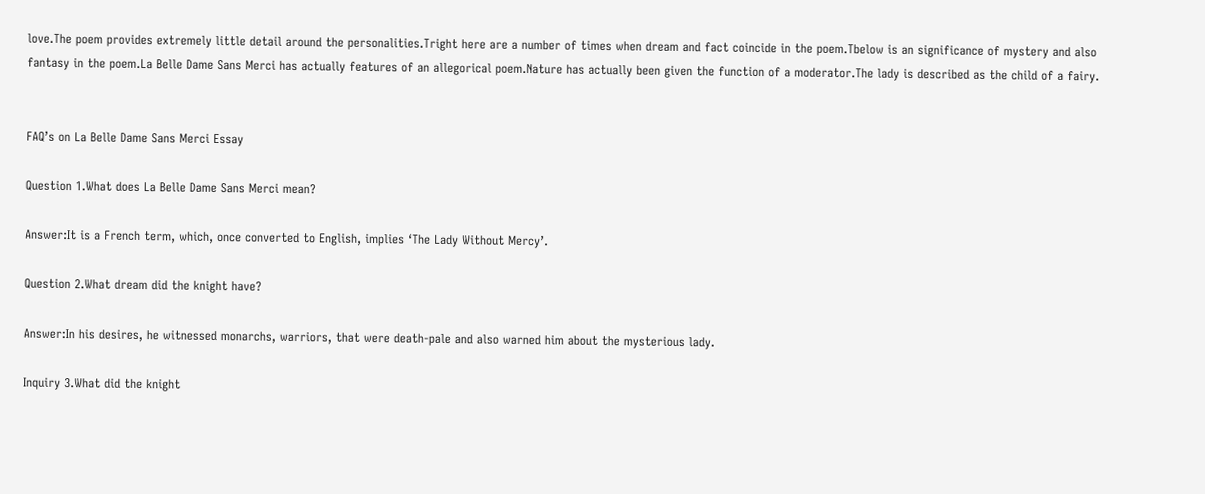love.The poem provides extremely little detail around the personalities.Tright here are a number of times when dream and fact coincide in the poem.Tbelow is an significance of mystery and also fantasy in the poem.La Belle Dame Sans Merci has actually features of an allegorical poem.Nature has actually been given the function of a moderator.The lady is described as the child of a fairy.


FAQ’s on La Belle Dame Sans Merci Essay

Question 1.What does La Belle Dame Sans Merci mean?

Answer:It is a French term, which, once converted to English, implies ‘The Lady Without Mercy’.

Question 2.What dream did the knight have?

Answer:In his desires, he witnessed monarchs, warriors, that were death-pale and also warned him about the mysterious lady.

Inquiry 3.What did the knight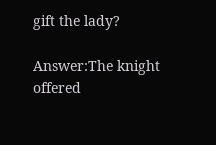gift the lady?

Answer:The knight offered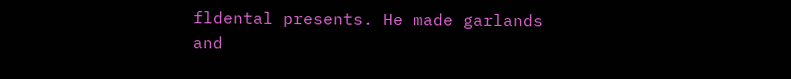fldental presents. He made garlands and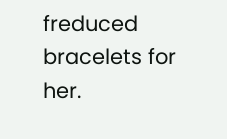freduced bracelets for her.